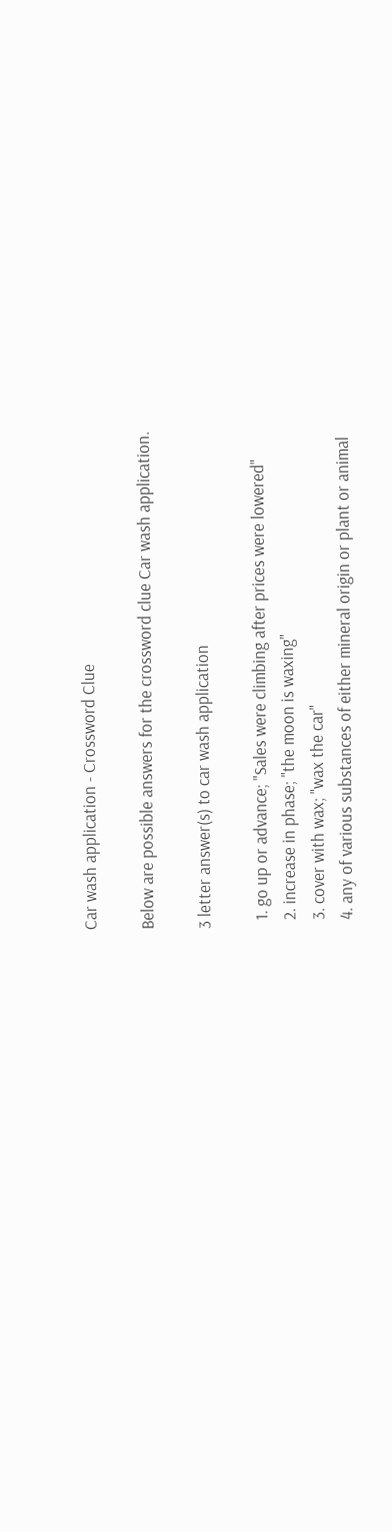Car wash application - Crossword Clue

Below are possible answers for the crossword clue Car wash application.

3 letter answer(s) to car wash application

  1. go up or advance; "Sales were climbing after prices were lowered"
  2. increase in phase; "the moon is waxing"
  3. cover with wax; "wax the car"
  4. any of various substances of either mineral origin or plant or animal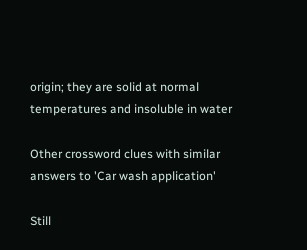origin; they are solid at normal temperatures and insoluble in water

Other crossword clues with similar answers to 'Car wash application'

Still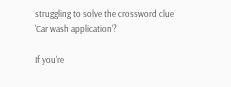struggling to solve the crossword clue 'Car wash application'?

If you're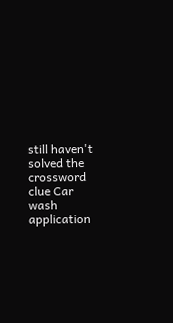still haven't solved the crossword clue Car wash application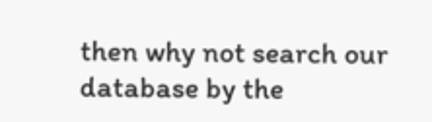then why not search our database by the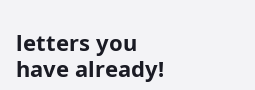letters you have already!